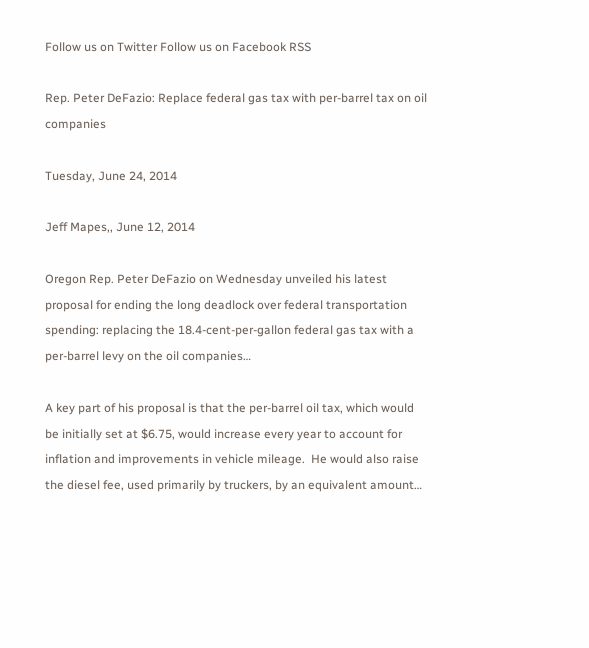Follow us on Twitter Follow us on Facebook RSS

Rep. Peter DeFazio: Replace federal gas tax with per-barrel tax on oil companies

Tuesday, June 24, 2014

Jeff Mapes,, June 12, 2014

Oregon Rep. Peter DeFazio on Wednesday unveiled his latest proposal for ending the long deadlock over federal transportation spending: replacing the 18.4-cent-per-gallon federal gas tax with a per-barrel levy on the oil companies…

A key part of his proposal is that the per-barrel oil tax, which would be initially set at $6.75, would increase every year to account for inflation and improvements in vehicle mileage.  He would also raise the diesel fee, used primarily by truckers, by an equivalent amount…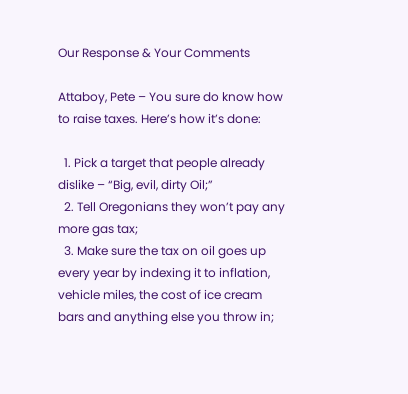Our Response & Your Comments

Attaboy, Pete – You sure do know how to raise taxes. Here’s how it’s done:

  1. Pick a target that people already dislike – “Big, evil, dirty Oil;”
  2. Tell Oregonians they won’t pay any more gas tax;
  3. Make sure the tax on oil goes up every year by indexing it to inflation, vehicle miles, the cost of ice cream bars and anything else you throw in;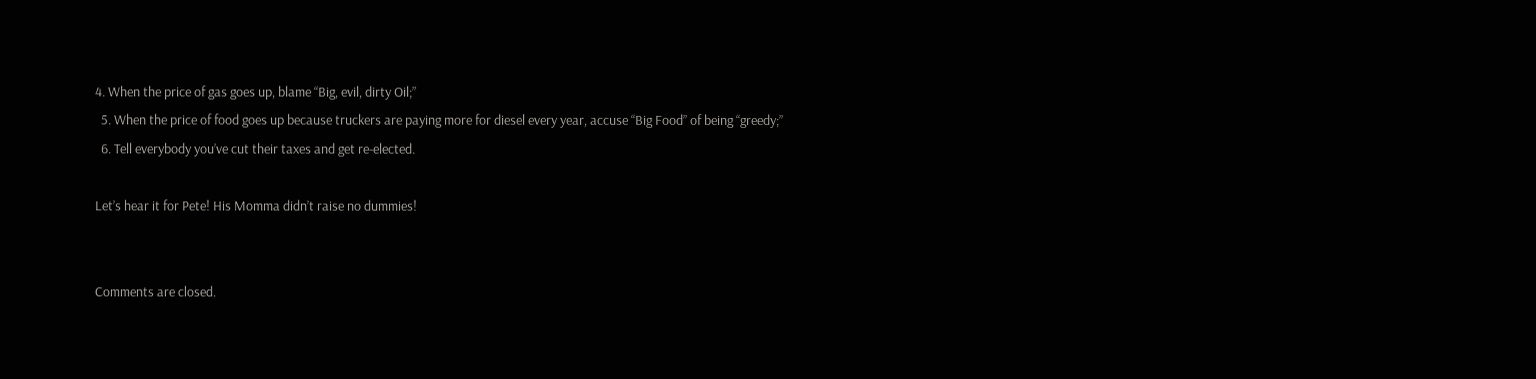4. When the price of gas goes up, blame “Big, evil, dirty Oil;”
  5. When the price of food goes up because truckers are paying more for diesel every year, accuse “Big Food” of being “greedy;”
  6. Tell everybody you’ve cut their taxes and get re-elected.

Let’s hear it for Pete! His Momma didn’t raise no dummies!


Comments are closed.